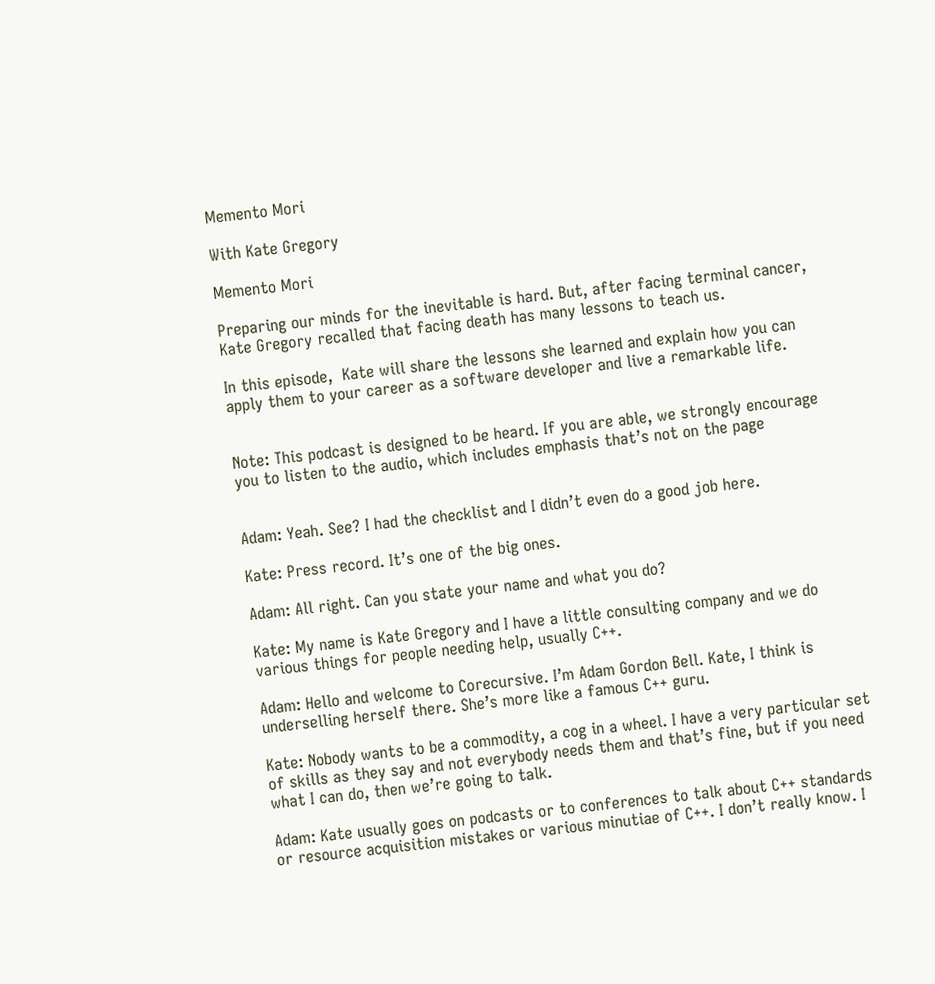Memento Mori

With Kate Gregory

Memento Mori

Preparing our minds for the inevitable is hard. But, after facing terminal cancer, Kate Gregory recalled that facing death has many lessons to teach us.

In this episode,  Kate will share the lessons she learned and explain how you can apply them to your career as a software developer and live a remarkable life.


Note: This podcast is designed to be heard. If you are able, we strongly encourage you to listen to the audio, which includes emphasis that’s not on the page


Adam: Yeah. See? I had the checklist and I didn’t even do a good job here.

Kate: Press record. It’s one of the big ones.

Adam: All right. Can you state your name and what you do?

Kate: My name is Kate Gregory and I have a little consulting company and we do various things for people needing help, usually C++.

Adam: Hello and welcome to Corecursive. I’m Adam Gordon Bell. Kate, I think is underselling herself there. She’s more like a famous C++ guru.

Kate: Nobody wants to be a commodity, a cog in a wheel. I have a very particular set of skills as they say and not everybody needs them and that’s fine, but if you need what I can do, then we’re going to talk.

Adam: Kate usually goes on podcasts or to conferences to talk about C++ standards or resource acquisition mistakes or various minutiae of C++. I don’t really know. I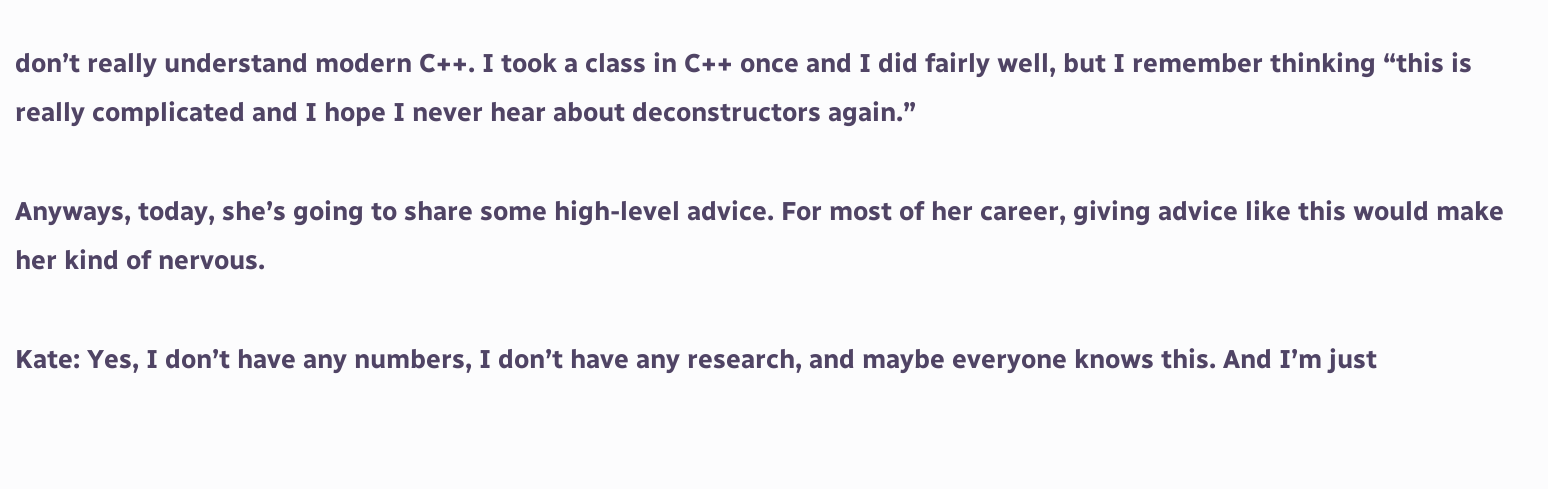don’t really understand modern C++. I took a class in C++ once and I did fairly well, but I remember thinking “this is really complicated and I hope I never hear about deconstructors again.”

Anyways, today, she’s going to share some high-level advice. For most of her career, giving advice like this would make her kind of nervous.

Kate: Yes, I don’t have any numbers, I don’t have any research, and maybe everyone knows this. And I’m just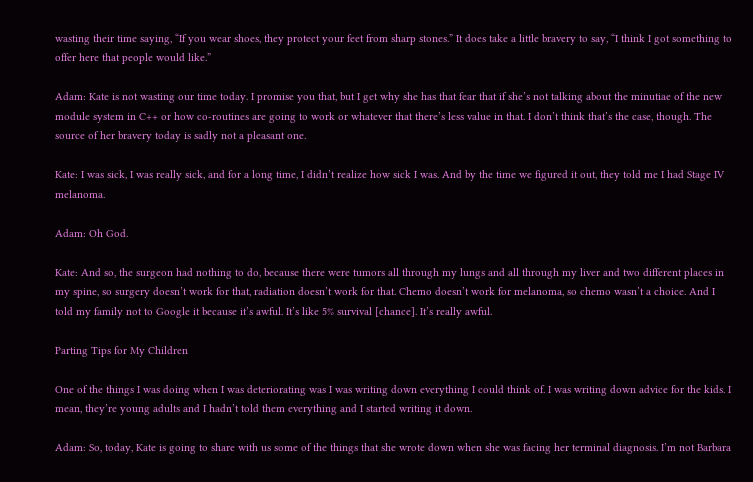wasting their time saying, “If you wear shoes, they protect your feet from sharp stones.” It does take a little bravery to say, “I think I got something to offer here that people would like.”

Adam: Kate is not wasting our time today. I promise you that, but I get why she has that fear that if she’s not talking about the minutiae of the new module system in C++ or how co-routines are going to work or whatever that there’s less value in that. I don’t think that’s the case, though. The source of her bravery today is sadly not a pleasant one.

Kate: I was sick, I was really sick, and for a long time, I didn’t realize how sick I was. And by the time we figured it out, they told me I had Stage IV melanoma.

Adam: Oh God.

Kate: And so, the surgeon had nothing to do, because there were tumors all through my lungs and all through my liver and two different places in my spine, so surgery doesn’t work for that, radiation doesn’t work for that. Chemo doesn’t work for melanoma, so chemo wasn’t a choice. And I told my family not to Google it because it’s awful. It’s like 5% survival [chance]. It’s really awful.

Parting Tips for My Children

One of the things I was doing when I was deteriorating was I was writing down everything I could think of. I was writing down advice for the kids. I mean, they’re young adults and I hadn’t told them everything and I started writing it down.

Adam: So, today, Kate is going to share with us some of the things that she wrote down when she was facing her terminal diagnosis. I’m not Barbara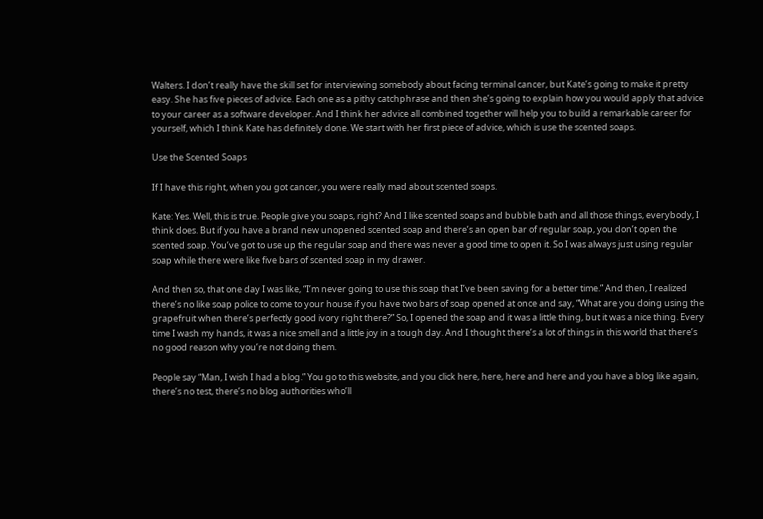Walters. I don’t really have the skill set for interviewing somebody about facing terminal cancer, but Kate’s going to make it pretty easy. She has five pieces of advice. Each one as a pithy catchphrase and then she’s going to explain how you would apply that advice to your career as a software developer. And I think her advice all combined together will help you to build a remarkable career for yourself, which I think Kate has definitely done. We start with her first piece of advice, which is use the scented soaps.

Use the Scented Soaps

If I have this right, when you got cancer, you were really mad about scented soaps.

Kate: Yes. Well, this is true. People give you soaps, right? And I like scented soaps and bubble bath and all those things, everybody, I think does. But if you have a brand new unopened scented soap and there’s an open bar of regular soap, you don’t open the scented soap. You’ve got to use up the regular soap and there was never a good time to open it. So I was always just using regular soap while there were like five bars of scented soap in my drawer.

And then so, that one day I was like, “I’m never going to use this soap that I’ve been saving for a better time.” And then, I realized there’s no like soap police to come to your house if you have two bars of soap opened at once and say, “What are you doing using the grapefruit when there’s perfectly good ivory right there?” So, I opened the soap and it was a little thing, but it was a nice thing. Every time I wash my hands, it was a nice smell and a little joy in a tough day. And I thought there’s a lot of things in this world that there’s no good reason why you’re not doing them.

People say “Man, I wish I had a blog.” You go to this website, and you click here, here, here and here and you have a blog like again, there’s no test, there’s no blog authorities who’ll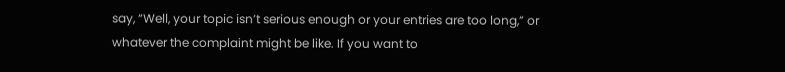say, “Well, your topic isn’t serious enough or your entries are too long,” or whatever the complaint might be like. If you want to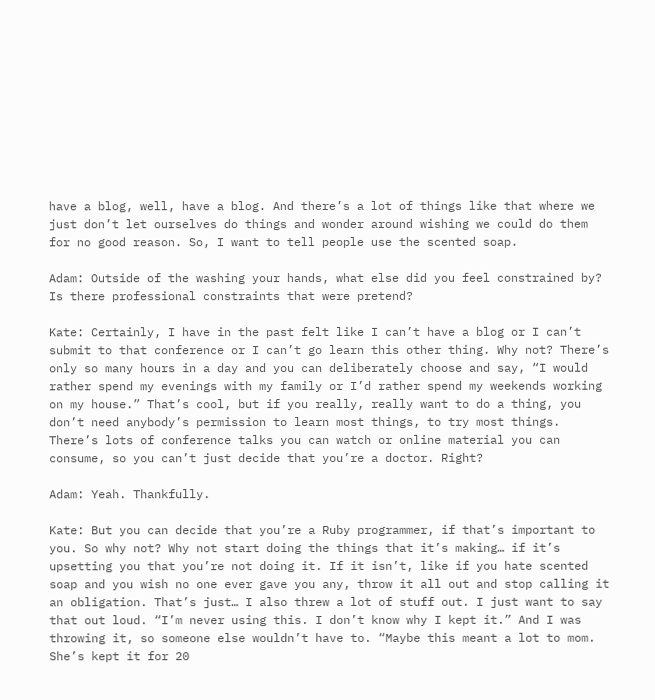have a blog, well, have a blog. And there’s a lot of things like that where we just don’t let ourselves do things and wonder around wishing we could do them for no good reason. So, I want to tell people use the scented soap.

Adam: Outside of the washing your hands, what else did you feel constrained by? Is there professional constraints that were pretend?

Kate: Certainly, I have in the past felt like I can’t have a blog or I can’t submit to that conference or I can’t go learn this other thing. Why not? There’s only so many hours in a day and you can deliberately choose and say, “I would rather spend my evenings with my family or I’d rather spend my weekends working on my house.” That’s cool, but if you really, really want to do a thing, you don’t need anybody’s permission to learn most things, to try most things. There’s lots of conference talks you can watch or online material you can consume, so you can’t just decide that you’re a doctor. Right?

Adam: Yeah. Thankfully.

Kate: But you can decide that you’re a Ruby programmer, if that’s important to you. So why not? Why not start doing the things that it’s making… if it’s upsetting you that you’re not doing it. If it isn’t, like if you hate scented soap and you wish no one ever gave you any, throw it all out and stop calling it an obligation. That’s just… I also threw a lot of stuff out. I just want to say that out loud. “I’m never using this. I don’t know why I kept it.” And I was throwing it, so someone else wouldn’t have to. “Maybe this meant a lot to mom. She’s kept it for 20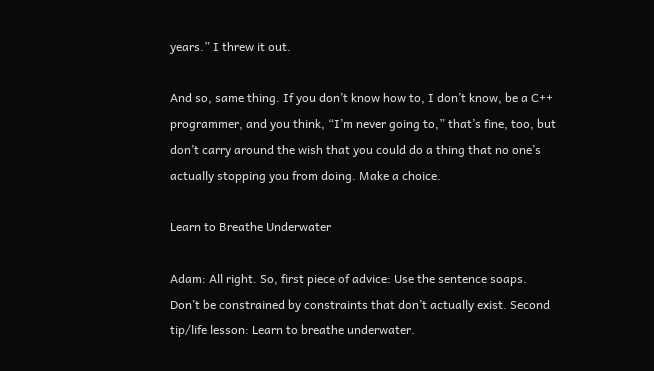years.” I threw it out.

And so, same thing. If you don’t know how to, I don’t know, be a C++ programmer, and you think, “I’m never going to,” that’s fine, too, but don’t carry around the wish that you could do a thing that no one’s actually stopping you from doing. Make a choice.

Learn to Breathe Underwater

Adam: All right. So, first piece of advice: Use the sentence soaps. Don’t be constrained by constraints that don’t actually exist. Second tip/life lesson: Learn to breathe underwater.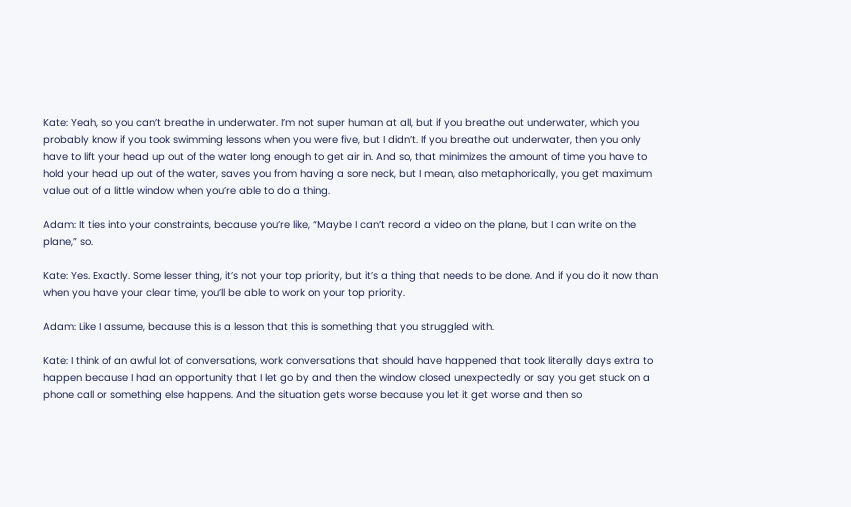Kate: Yeah, so you can’t breathe in underwater. I’m not super human at all, but if you breathe out underwater, which you probably know if you took swimming lessons when you were five, but I didn’t. If you breathe out underwater, then you only have to lift your head up out of the water long enough to get air in. And so, that minimizes the amount of time you have to hold your head up out of the water, saves you from having a sore neck, but I mean, also metaphorically, you get maximum value out of a little window when you’re able to do a thing.

Adam: It ties into your constraints, because you’re like, “Maybe I can’t record a video on the plane, but I can write on the plane,” so.

Kate: Yes. Exactly. Some lesser thing, it’s not your top priority, but it’s a thing that needs to be done. And if you do it now than when you have your clear time, you’ll be able to work on your top priority.

Adam: Like I assume, because this is a lesson that this is something that you struggled with.

Kate: I think of an awful lot of conversations, work conversations that should have happened that took literally days extra to happen because I had an opportunity that I let go by and then the window closed unexpectedly or say you get stuck on a phone call or something else happens. And the situation gets worse because you let it get worse and then so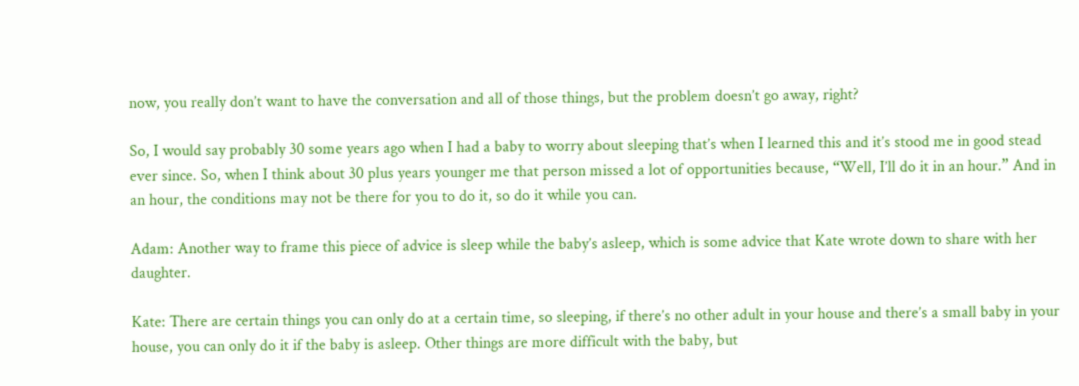now, you really don’t want to have the conversation and all of those things, but the problem doesn’t go away, right?

So, I would say probably 30 some years ago when I had a baby to worry about sleeping that’s when I learned this and it’s stood me in good stead ever since. So, when I think about 30 plus years younger me that person missed a lot of opportunities because, “Well, I’ll do it in an hour.” And in an hour, the conditions may not be there for you to do it, so do it while you can.

Adam: Another way to frame this piece of advice is sleep while the baby’s asleep, which is some advice that Kate wrote down to share with her daughter.

Kate: There are certain things you can only do at a certain time, so sleeping, if there’s no other adult in your house and there’s a small baby in your house, you can only do it if the baby is asleep. Other things are more difficult with the baby, but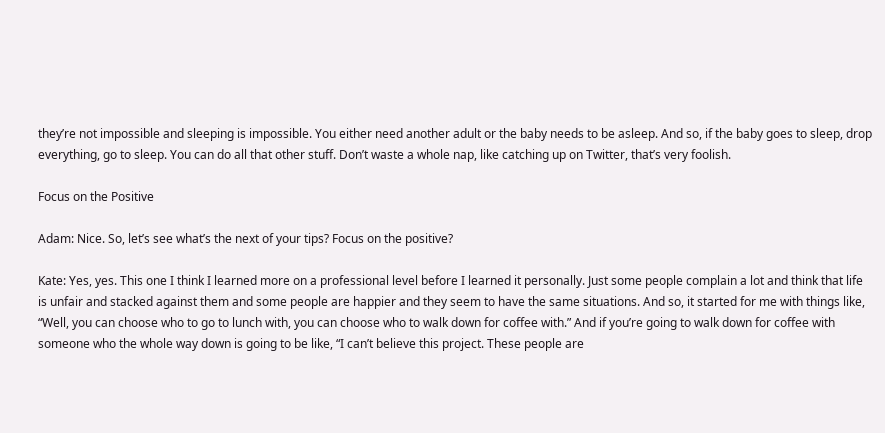they’re not impossible and sleeping is impossible. You either need another adult or the baby needs to be asleep. And so, if the baby goes to sleep, drop everything, go to sleep. You can do all that other stuff. Don’t waste a whole nap, like catching up on Twitter, that’s very foolish.

Focus on the Positive

Adam: Nice. So, let’s see what’s the next of your tips? Focus on the positive?

Kate: Yes, yes. This one I think I learned more on a professional level before I learned it personally. Just some people complain a lot and think that life is unfair and stacked against them and some people are happier and they seem to have the same situations. And so, it started for me with things like, “Well, you can choose who to go to lunch with, you can choose who to walk down for coffee with.” And if you’re going to walk down for coffee with someone who the whole way down is going to be like, “I can’t believe this project. These people are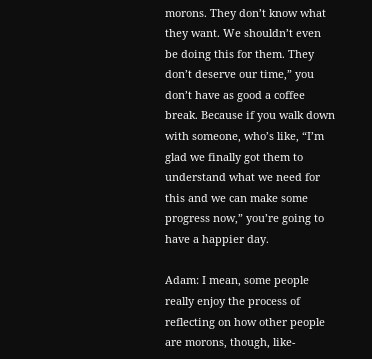morons. They don’t know what they want. We shouldn’t even be doing this for them. They don’t deserve our time,” you don’t have as good a coffee break. Because if you walk down with someone, who’s like, “I’m glad we finally got them to understand what we need for this and we can make some progress now,” you’re going to have a happier day.

Adam: I mean, some people really enjoy the process of reflecting on how other people are morons, though, like-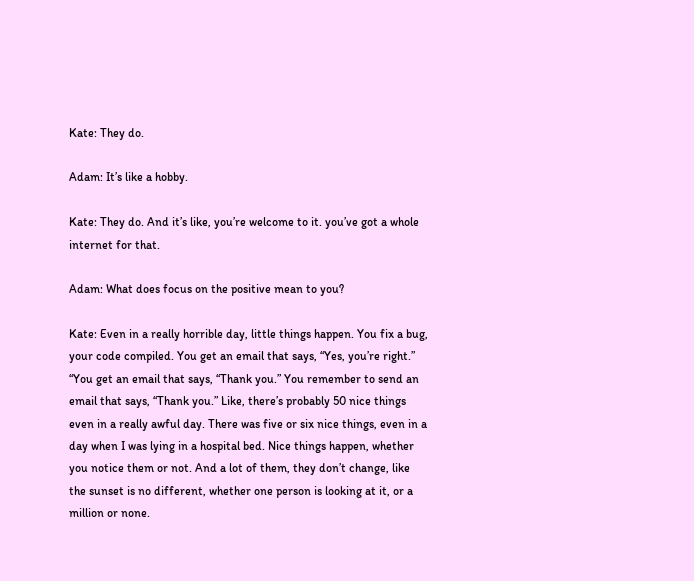Kate: They do.

Adam: It’s like a hobby.

Kate: They do. And it’s like, you’re welcome to it. you’ve got a whole internet for that.

Adam: What does focus on the positive mean to you?

Kate: Even in a really horrible day, little things happen. You fix a bug, your code compiled. You get an email that says, “Yes, you’re right.” “You get an email that says, “Thank you.” You remember to send an email that says, “Thank you.” Like, there’s probably 50 nice things even in a really awful day. There was five or six nice things, even in a day when I was lying in a hospital bed. Nice things happen, whether you notice them or not. And a lot of them, they don’t change, like the sunset is no different, whether one person is looking at it, or a million or none.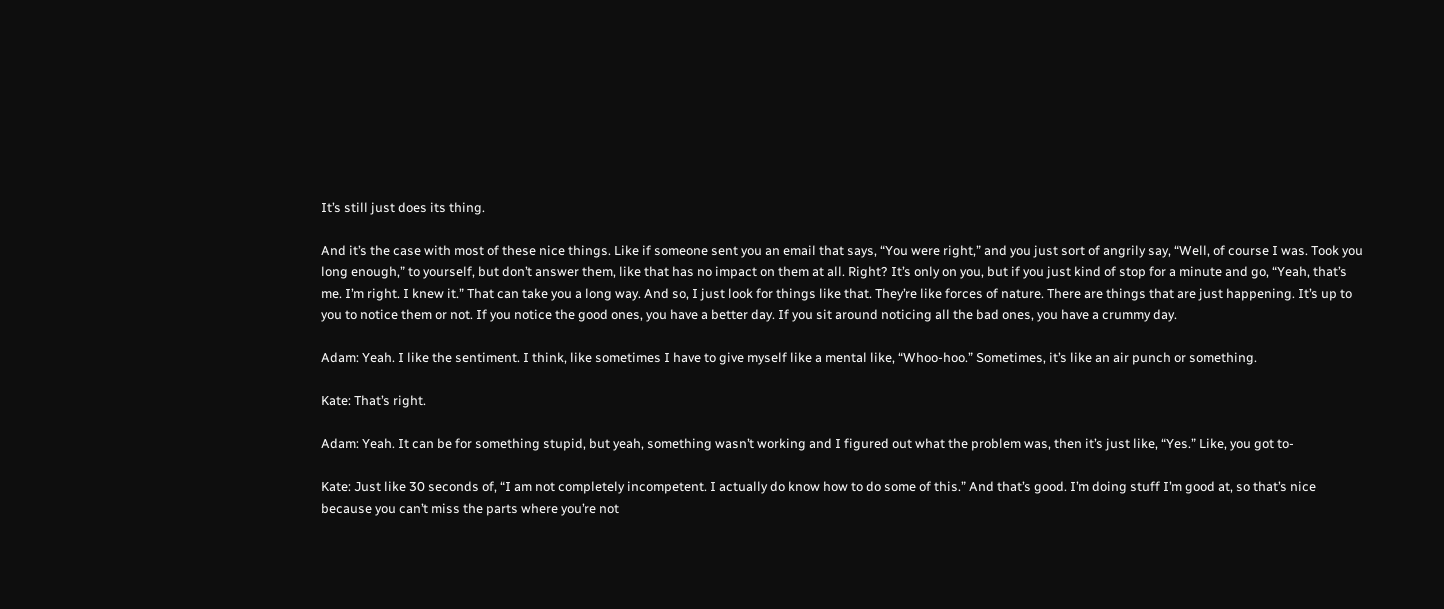It’s still just does its thing.

And it’s the case with most of these nice things. Like if someone sent you an email that says, “You were right,” and you just sort of angrily say, “Well, of course I was. Took you long enough,” to yourself, but don’t answer them, like that has no impact on them at all. Right? It’s only on you, but if you just kind of stop for a minute and go, “Yeah, that’s me. I’m right. I knew it.” That can take you a long way. And so, I just look for things like that. They’re like forces of nature. There are things that are just happening. It’s up to you to notice them or not. If you notice the good ones, you have a better day. If you sit around noticing all the bad ones, you have a crummy day.

Adam: Yeah. I like the sentiment. I think, like sometimes I have to give myself like a mental like, “Whoo-hoo.” Sometimes, it’s like an air punch or something.

Kate: That’s right.

Adam: Yeah. It can be for something stupid, but yeah, something wasn’t working and I figured out what the problem was, then it’s just like, “Yes.” Like, you got to-

Kate: Just like 30 seconds of, “I am not completely incompetent. I actually do know how to do some of this.” And that’s good. I’m doing stuff I’m good at, so that’s nice because you can’t miss the parts where you’re not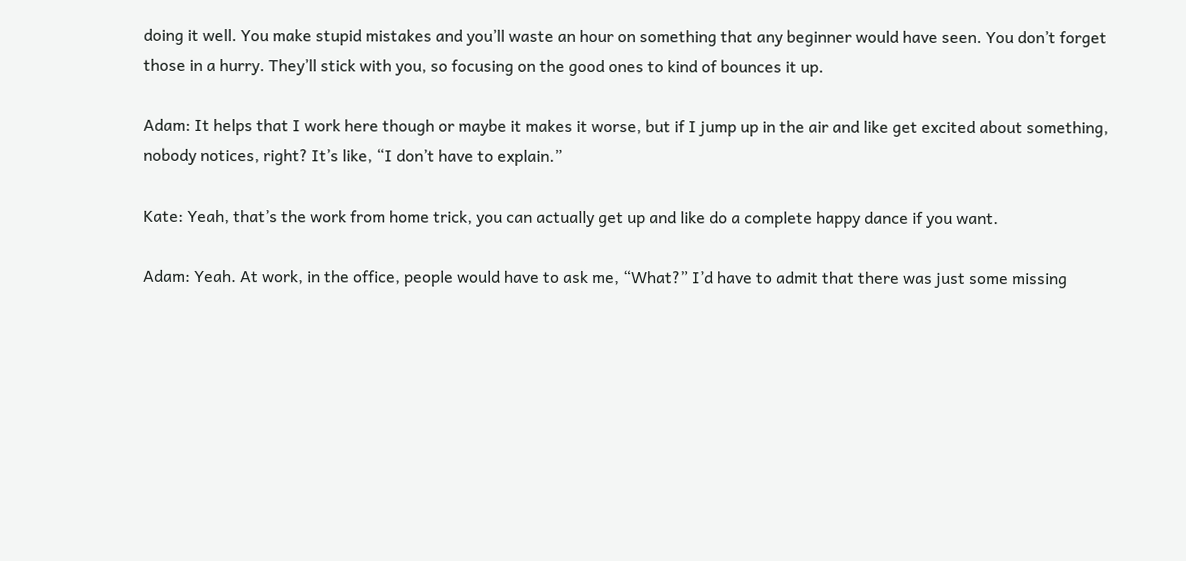doing it well. You make stupid mistakes and you’ll waste an hour on something that any beginner would have seen. You don’t forget those in a hurry. They’ll stick with you, so focusing on the good ones to kind of bounces it up.

Adam: It helps that I work here though or maybe it makes it worse, but if I jump up in the air and like get excited about something, nobody notices, right? It’s like, “I don’t have to explain.”

Kate: Yeah, that’s the work from home trick, you can actually get up and like do a complete happy dance if you want.

Adam: Yeah. At work, in the office, people would have to ask me, “What?” I’d have to admit that there was just some missing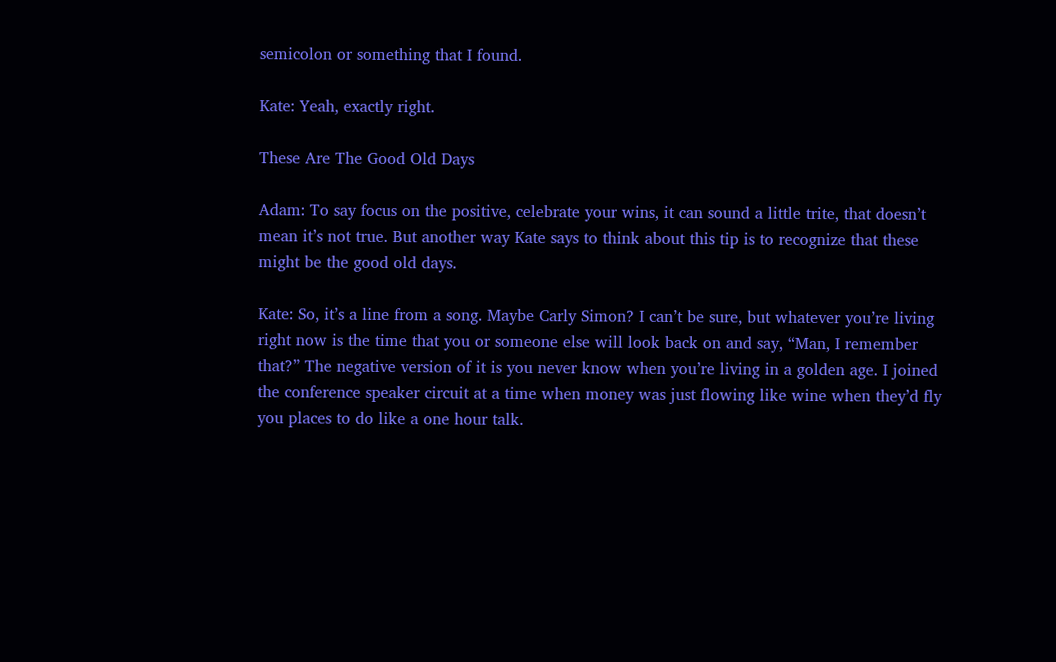semicolon or something that I found.

Kate: Yeah, exactly right.

These Are The Good Old Days

Adam: To say focus on the positive, celebrate your wins, it can sound a little trite, that doesn’t mean it’s not true. But another way Kate says to think about this tip is to recognize that these might be the good old days.

Kate: So, it’s a line from a song. Maybe Carly Simon? I can’t be sure, but whatever you’re living right now is the time that you or someone else will look back on and say, “Man, I remember that?” The negative version of it is you never know when you’re living in a golden age. I joined the conference speaker circuit at a time when money was just flowing like wine when they’d fly you places to do like a one hour talk.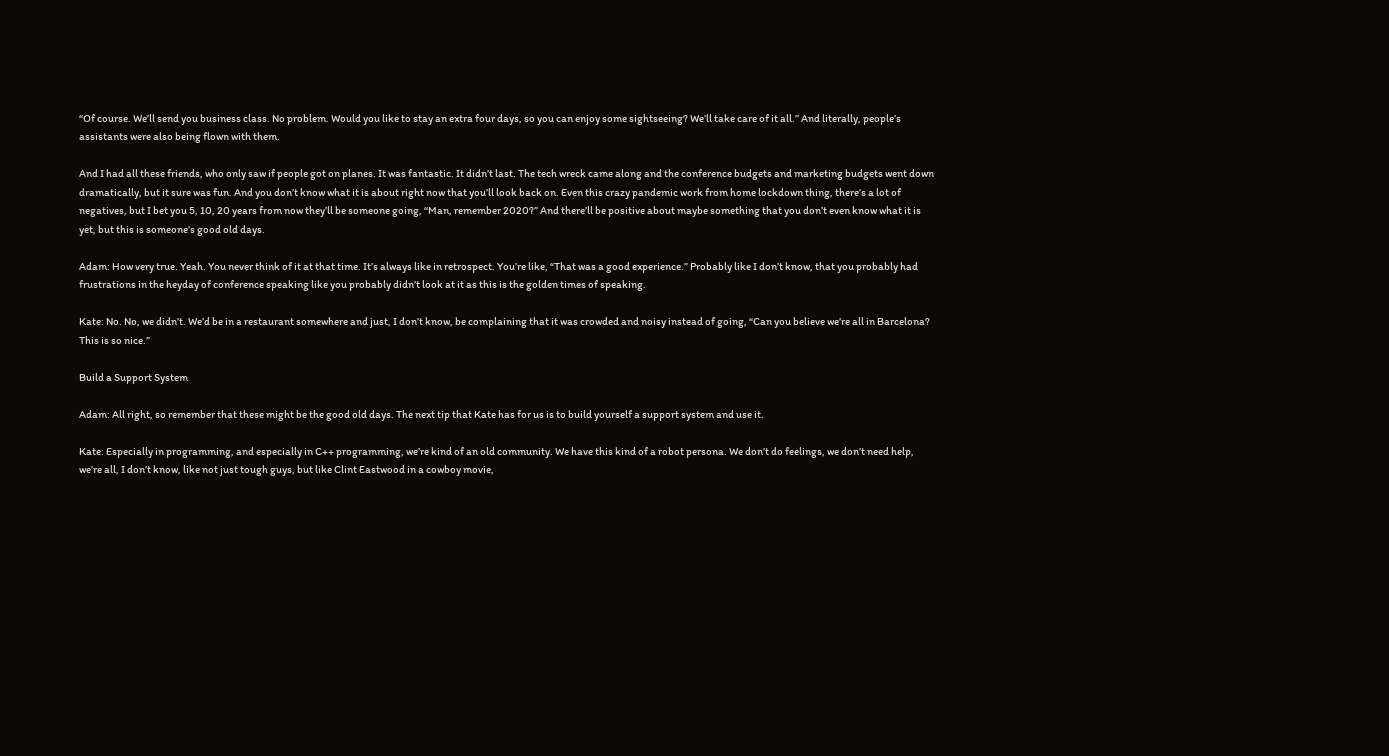“Of course. We’ll send you business class. No problem. Would you like to stay an extra four days, so you can enjoy some sightseeing? We’ll take care of it all.” And literally, people’s assistants were also being flown with them.

And I had all these friends, who only saw if people got on planes. It was fantastic. It didn’t last. The tech wreck came along and the conference budgets and marketing budgets went down dramatically, but it sure was fun. And you don’t know what it is about right now that you’ll look back on. Even this crazy pandemic work from home lockdown thing, there’s a lot of negatives, but I bet you 5, 10, 20 years from now they’ll be someone going, “Man, remember 2020?” And there’ll be positive about maybe something that you don’t even know what it is yet, but this is someone’s good old days.

Adam: How very true. Yeah. You never think of it at that time. It’s always like in retrospect. You’re like, “That was a good experience.” Probably like I don’t know, that you probably had frustrations in the heyday of conference speaking like you probably didn’t look at it as this is the golden times of speaking.

Kate: No. No, we didn’t. We’d be in a restaurant somewhere and just, I don’t know, be complaining that it was crowded and noisy instead of going, “Can you believe we’re all in Barcelona? This is so nice.”

Build a Support System

Adam: All right, so remember that these might be the good old days. The next tip that Kate has for us is to build yourself a support system and use it.

Kate: Especially in programming, and especially in C++ programming, we’re kind of an old community. We have this kind of a robot persona. We don’t do feelings, we don’t need help, we’re all, I don’t know, like not just tough guys, but like Clint Eastwood in a cowboy movie,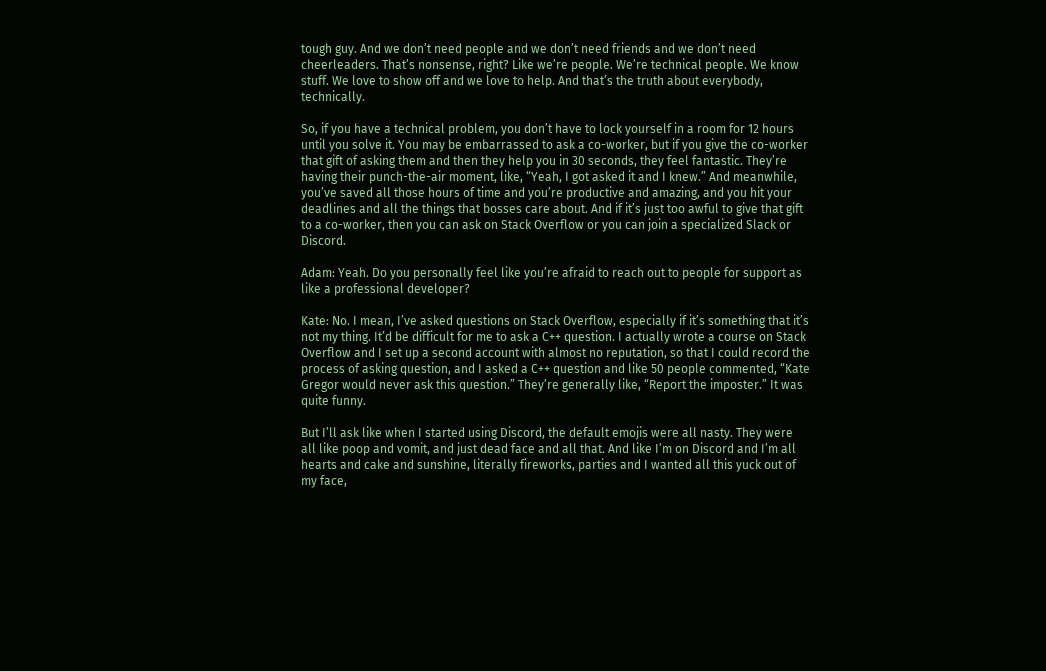tough guy. And we don’t need people and we don’t need friends and we don’t need cheerleaders. That’s nonsense, right? Like we’re people. We’re technical people. We know stuff. We love to show off and we love to help. And that’s the truth about everybody, technically.

So, if you have a technical problem, you don’t have to lock yourself in a room for 12 hours until you solve it. You may be embarrassed to ask a co-worker, but if you give the co-worker that gift of asking them and then they help you in 30 seconds, they feel fantastic. They’re having their punch-the-air moment, like, “Yeah, I got asked it and I knew.” And meanwhile, you’ve saved all those hours of time and you’re productive and amazing, and you hit your deadlines and all the things that bosses care about. And if it’s just too awful to give that gift to a co-worker, then you can ask on Stack Overflow or you can join a specialized Slack or Discord.

Adam: Yeah. Do you personally feel like you’re afraid to reach out to people for support as like a professional developer?

Kate: No. I mean, I’ve asked questions on Stack Overflow, especially if it’s something that it’s not my thing. It’d be difficult for me to ask a C++ question. I actually wrote a course on Stack Overflow and I set up a second account with almost no reputation, so that I could record the process of asking question, and I asked a C++ question and like 50 people commented, “Kate Gregor would never ask this question.” They’re generally like, “Report the imposter.” It was quite funny.

But I’ll ask like when I started using Discord, the default emojis were all nasty. They were all like poop and vomit, and just dead face and all that. And like I’m on Discord and I’m all hearts and cake and sunshine, literally fireworks, parties and I wanted all this yuck out of my face,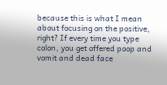because this is what I mean about focusing on the positive, right? If every time you type colon, you get offered poop and vomit and dead face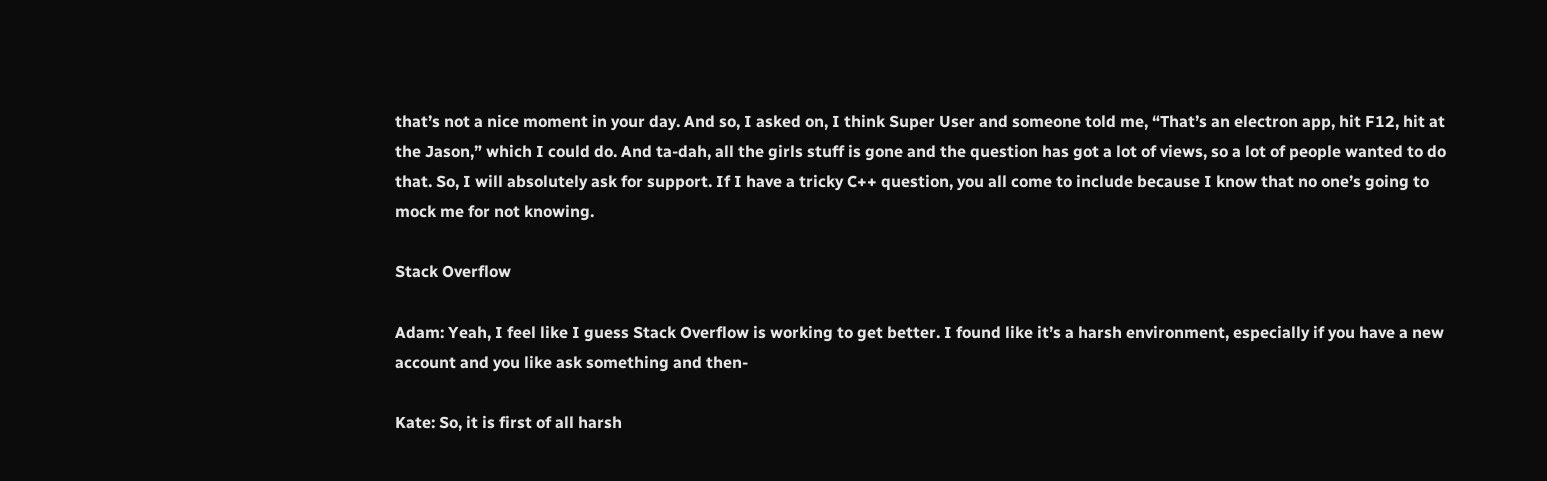that’s not a nice moment in your day. And so, I asked on, I think Super User and someone told me, “That’s an electron app, hit F12, hit at the Jason,” which I could do. And ta-dah, all the girls stuff is gone and the question has got a lot of views, so a lot of people wanted to do that. So, I will absolutely ask for support. If I have a tricky C++ question, you all come to include because I know that no one’s going to mock me for not knowing.

Stack Overflow

Adam: Yeah, I feel like I guess Stack Overflow is working to get better. I found like it’s a harsh environment, especially if you have a new account and you like ask something and then-

Kate: So, it is first of all harsh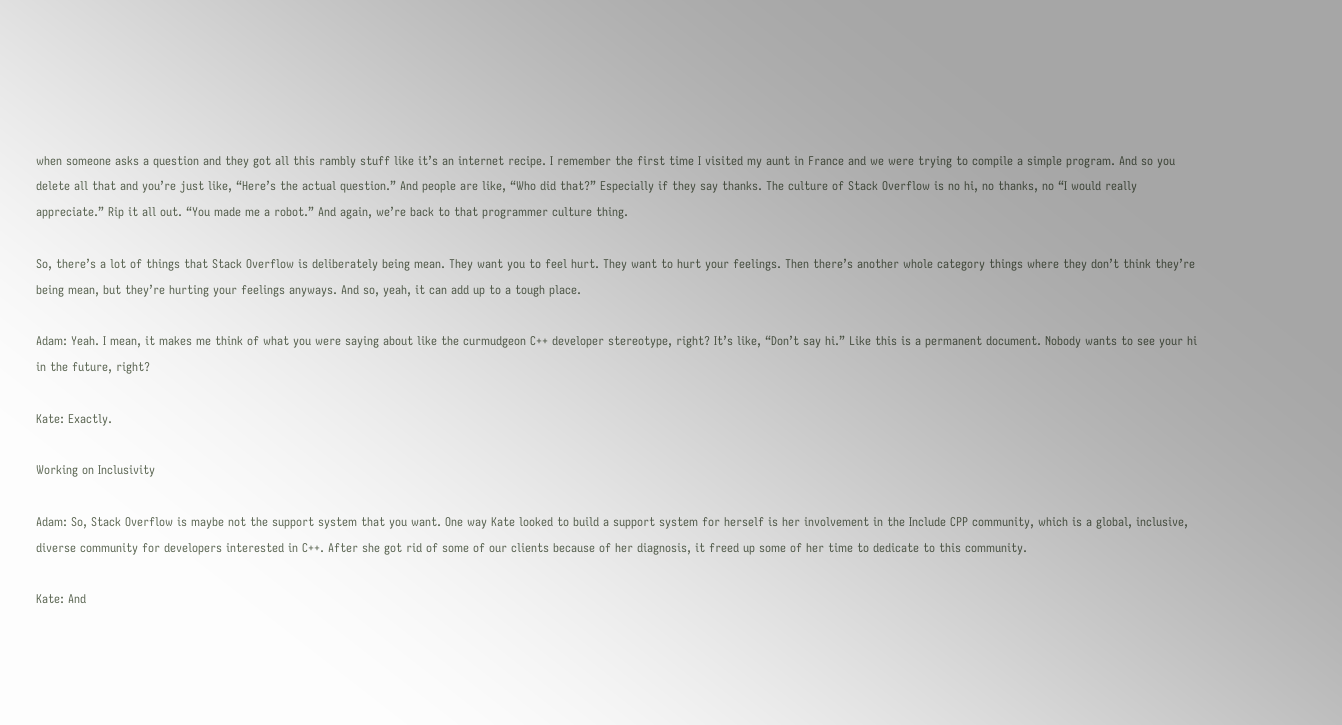when someone asks a question and they got all this rambly stuff like it’s an internet recipe. I remember the first time I visited my aunt in France and we were trying to compile a simple program. And so you delete all that and you’re just like, “Here’s the actual question.” And people are like, “Who did that?” Especially if they say thanks. The culture of Stack Overflow is no hi, no thanks, no “I would really appreciate.” Rip it all out. “You made me a robot.” And again, we’re back to that programmer culture thing.

So, there’s a lot of things that Stack Overflow is deliberately being mean. They want you to feel hurt. They want to hurt your feelings. Then there’s another whole category things where they don’t think they’re being mean, but they’re hurting your feelings anyways. And so, yeah, it can add up to a tough place.

Adam: Yeah. I mean, it makes me think of what you were saying about like the curmudgeon C++ developer stereotype, right? It’s like, “Don’t say hi.” Like this is a permanent document. Nobody wants to see your hi in the future, right?

Kate: Exactly.

Working on Inclusivity

Adam: So, Stack Overflow is maybe not the support system that you want. One way Kate looked to build a support system for herself is her involvement in the Include CPP community, which is a global, inclusive, diverse community for developers interested in C++. After she got rid of some of our clients because of her diagnosis, it freed up some of her time to dedicate to this community.

Kate: And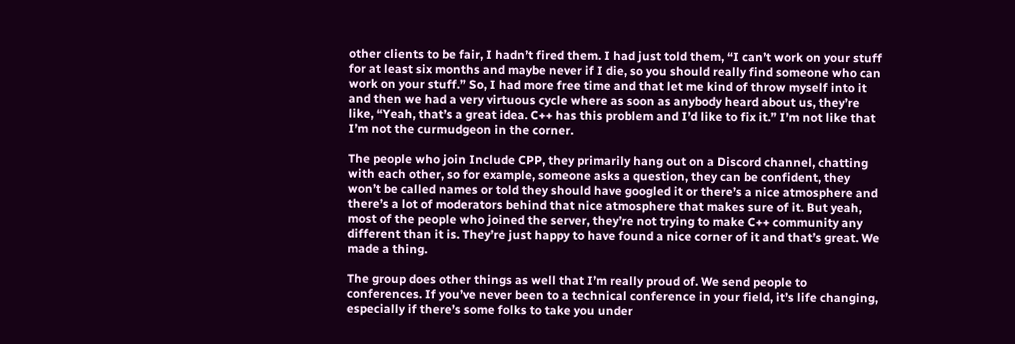other clients to be fair, I hadn’t fired them. I had just told them, “I can’t work on your stuff for at least six months and maybe never if I die, so you should really find someone who can work on your stuff.” So, I had more free time and that let me kind of throw myself into it and then we had a very virtuous cycle where as soon as anybody heard about us, they’re like, “Yeah, that’s a great idea. C++ has this problem and I’d like to fix it.” I’m not like that I’m not the curmudgeon in the corner.

The people who join Include CPP, they primarily hang out on a Discord channel, chatting with each other, so for example, someone asks a question, they can be confident, they won’t be called names or told they should have googled it or there’s a nice atmosphere and there’s a lot of moderators behind that nice atmosphere that makes sure of it. But yeah, most of the people who joined the server, they’re not trying to make C++ community any different than it is. They’re just happy to have found a nice corner of it and that’s great. We made a thing.

The group does other things as well that I’m really proud of. We send people to conferences. If you’ve never been to a technical conference in your field, it’s life changing, especially if there’s some folks to take you under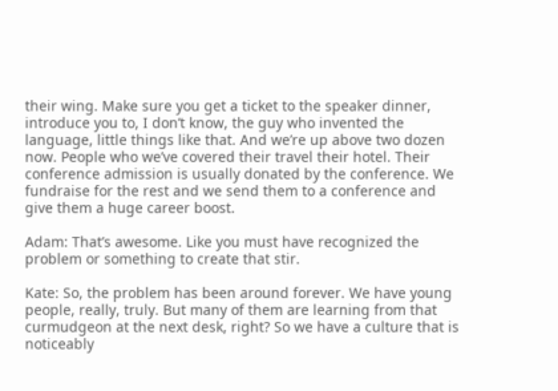their wing. Make sure you get a ticket to the speaker dinner, introduce you to, I don’t know, the guy who invented the language, little things like that. And we’re up above two dozen now. People who we’ve covered their travel their hotel. Their conference admission is usually donated by the conference. We fundraise for the rest and we send them to a conference and give them a huge career boost.

Adam: That’s awesome. Like you must have recognized the problem or something to create that stir.

Kate: So, the problem has been around forever. We have young people, really, truly. But many of them are learning from that curmudgeon at the next desk, right? So we have a culture that is noticeably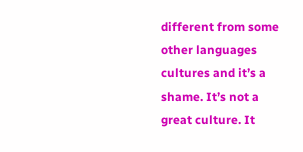different from some other languages cultures and it’s a shame. It’s not a great culture. It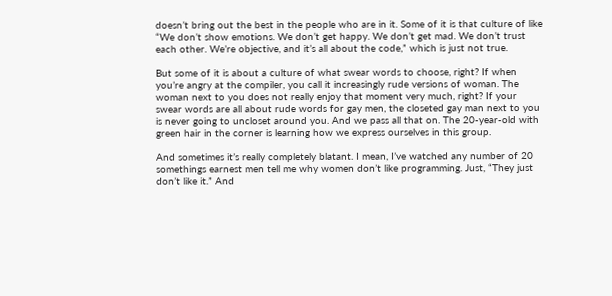doesn’t bring out the best in the people who are in it. Some of it is that culture of like “We don’t show emotions. We don’t get happy. We don’t get mad. We don’t trust each other. We’re objective, and it’s all about the code,” which is just not true.

But some of it is about a culture of what swear words to choose, right? If when you’re angry at the compiler, you call it increasingly rude versions of woman. The woman next to you does not really enjoy that moment very much, right? If your swear words are all about rude words for gay men, the closeted gay man next to you is never going to uncloset around you. And we pass all that on. The 20-year-old with green hair in the corner is learning how we express ourselves in this group.

And sometimes it’s really completely blatant. I mean, I’ve watched any number of 20 somethings earnest men tell me why women don’t like programming. Just, “They just don’t like it.” And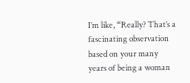I’m like, “Really? That’s a fascinating observation based on your many years of being a woman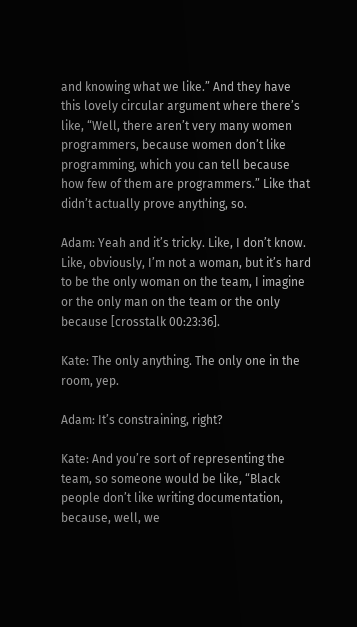and knowing what we like.” And they have this lovely circular argument where there’s like, “Well, there aren’t very many women programmers, because women don’t like programming, which you can tell because how few of them are programmers.” Like that didn’t actually prove anything, so.

Adam: Yeah and it’s tricky. Like, I don’t know. Like, obviously, I’m not a woman, but it’s hard to be the only woman on the team, I imagine or the only man on the team or the only because [crosstalk 00:23:36].

Kate: The only anything. The only one in the room, yep.

Adam: It’s constraining, right?

Kate: And you’re sort of representing the team, so someone would be like, “Black people don’t like writing documentation, because, well, we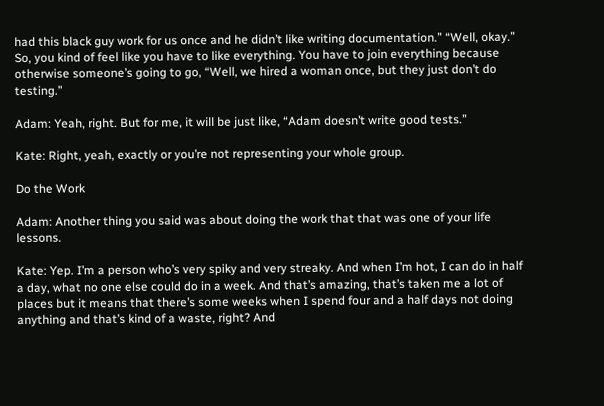had this black guy work for us once and he didn’t like writing documentation.” “Well, okay.” So, you kind of feel like you have to like everything. You have to join everything because otherwise someone’s going to go, “Well, we hired a woman once, but they just don’t do testing.”

Adam: Yeah, right. But for me, it will be just like, “Adam doesn’t write good tests.”

Kate: Right, yeah, exactly or you’re not representing your whole group.

Do the Work

Adam: Another thing you said was about doing the work that that was one of your life lessons.

Kate: Yep. I’m a person who’s very spiky and very streaky. And when I’m hot, I can do in half a day, what no one else could do in a week. And that’s amazing, that’s taken me a lot of places but it means that there’s some weeks when I spend four and a half days not doing anything and that’s kind of a waste, right? And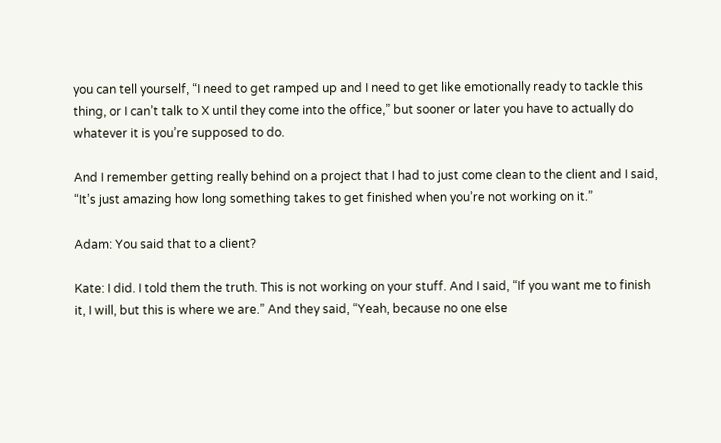you can tell yourself, “I need to get ramped up and I need to get like emotionally ready to tackle this thing, or I can’t talk to X until they come into the office,” but sooner or later you have to actually do whatever it is you’re supposed to do.

And I remember getting really behind on a project that I had to just come clean to the client and I said, “It’s just amazing how long something takes to get finished when you’re not working on it.”

Adam: You said that to a client?

Kate: I did. I told them the truth. This is not working on your stuff. And I said, “If you want me to finish it, I will, but this is where we are.” And they said, “Yeah, because no one else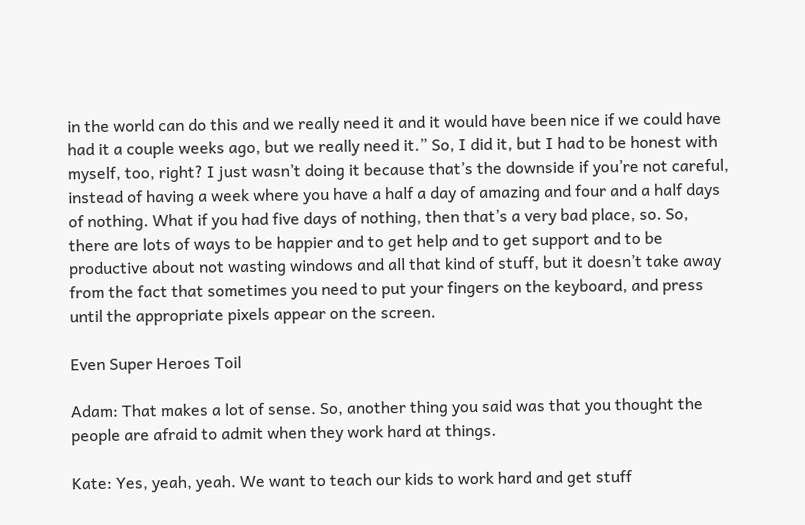in the world can do this and we really need it and it would have been nice if we could have had it a couple weeks ago, but we really need it.” So, I did it, but I had to be honest with myself, too, right? I just wasn’t doing it because that’s the downside if you’re not careful, instead of having a week where you have a half a day of amazing and four and a half days of nothing. What if you had five days of nothing, then that’s a very bad place, so. So, there are lots of ways to be happier and to get help and to get support and to be productive about not wasting windows and all that kind of stuff, but it doesn’t take away from the fact that sometimes you need to put your fingers on the keyboard, and press until the appropriate pixels appear on the screen.

Even Super Heroes Toil

Adam: That makes a lot of sense. So, another thing you said was that you thought the people are afraid to admit when they work hard at things.

Kate: Yes, yeah, yeah. We want to teach our kids to work hard and get stuff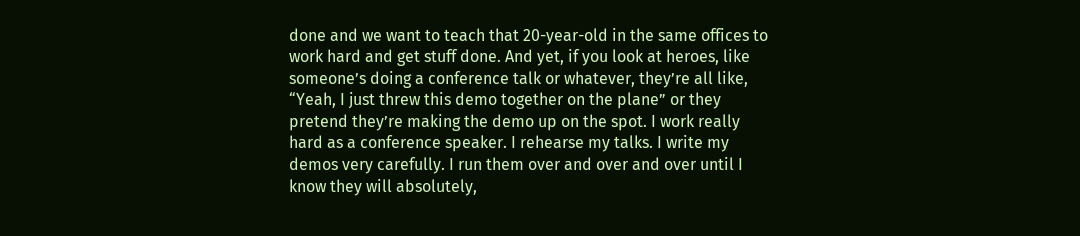done and we want to teach that 20-year-old in the same offices to work hard and get stuff done. And yet, if you look at heroes, like someone’s doing a conference talk or whatever, they’re all like, “Yeah, I just threw this demo together on the plane” or they pretend they’re making the demo up on the spot. I work really hard as a conference speaker. I rehearse my talks. I write my demos very carefully. I run them over and over and over until I know they will absolutely,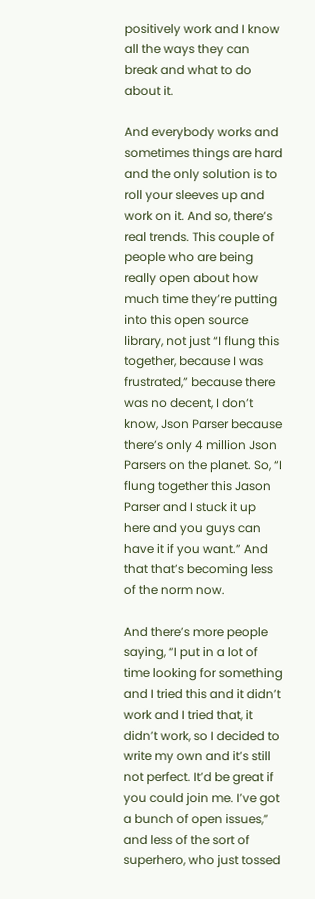positively work and I know all the ways they can break and what to do about it.

And everybody works and sometimes things are hard and the only solution is to roll your sleeves up and work on it. And so, there’s real trends. This couple of people who are being really open about how much time they’re putting into this open source library, not just “I flung this together, because I was frustrated,” because there was no decent, I don’t know, Json Parser because there’s only 4 million Json Parsers on the planet. So, “I flung together this Jason Parser and I stuck it up here and you guys can have it if you want.” And that that’s becoming less of the norm now.

And there’s more people saying, “I put in a lot of time looking for something and I tried this and it didn’t work and I tried that, it didn’t work, so I decided to write my own and it’s still not perfect. It’d be great if you could join me. I’ve got a bunch of open issues,” and less of the sort of superhero, who just tossed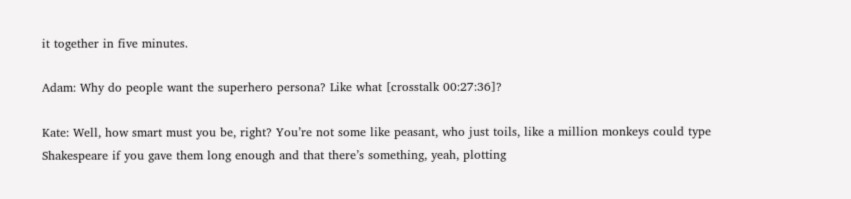it together in five minutes.

Adam: Why do people want the superhero persona? Like what [crosstalk 00:27:36]?

Kate: Well, how smart must you be, right? You’re not some like peasant, who just toils, like a million monkeys could type Shakespeare if you gave them long enough and that there’s something, yeah, plotting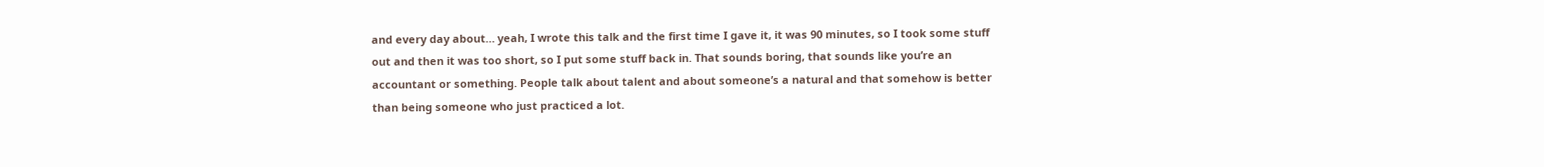and every day about… yeah, I wrote this talk and the first time I gave it, it was 90 minutes, so I took some stuff out and then it was too short, so I put some stuff back in. That sounds boring, that sounds like you’re an accountant or something. People talk about talent and about someone’s a natural and that somehow is better than being someone who just practiced a lot.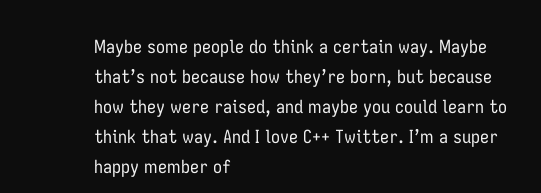Maybe some people do think a certain way. Maybe that’s not because how they’re born, but because how they were raised, and maybe you could learn to think that way. And I love C++ Twitter. I’m a super happy member of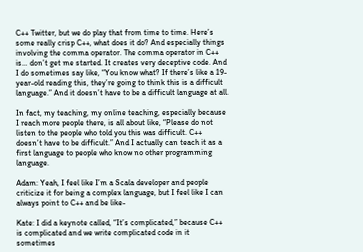C++ Twitter, but we do play that from time to time. Here’s some really crisp C++, what does it do? And especially things involving the comma operator. The comma operator in C++ is… don’t get me started. It creates very deceptive code. And I do sometimes say like, “You know what? If there’s like a 19-year-old reading this, they’re going to think this is a difficult language.” And it doesn’t have to be a difficult language at all.

In fact, my teaching, my online teaching, especially because I reach more people there, is all about like, “Please do not listen to the people who told you this was difficult. C++ doesn’t have to be difficult.” And I actually can teach it as a first language to people who know no other programming language.

Adam: Yeah, I feel like I’m a Scala developer and people criticize it for being a complex language, but I feel like I can always point to C++ and be like-

Kate: I did a keynote called, “It’s complicated,” because C++ is complicated and we write complicated code in it sometimes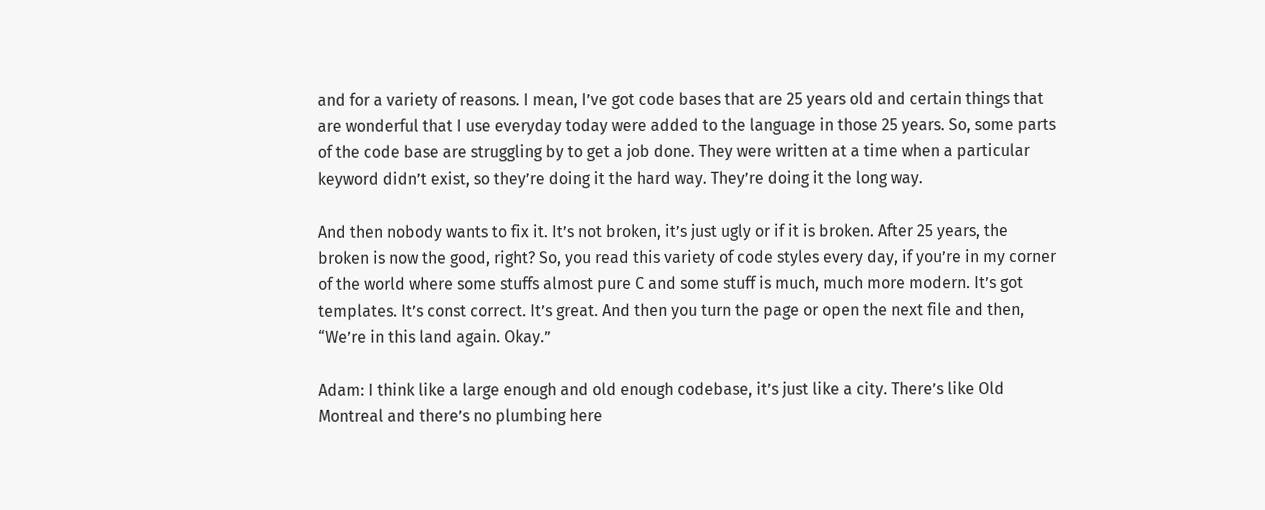and for a variety of reasons. I mean, I’ve got code bases that are 25 years old and certain things that are wonderful that I use everyday today were added to the language in those 25 years. So, some parts of the code base are struggling by to get a job done. They were written at a time when a particular keyword didn’t exist, so they’re doing it the hard way. They’re doing it the long way.

And then nobody wants to fix it. It’s not broken, it’s just ugly or if it is broken. After 25 years, the broken is now the good, right? So, you read this variety of code styles every day, if you’re in my corner of the world where some stuffs almost pure C and some stuff is much, much more modern. It’s got templates. It’s const correct. It’s great. And then you turn the page or open the next file and then, “We’re in this land again. Okay.”

Adam: I think like a large enough and old enough codebase, it’s just like a city. There’s like Old Montreal and there’s no plumbing here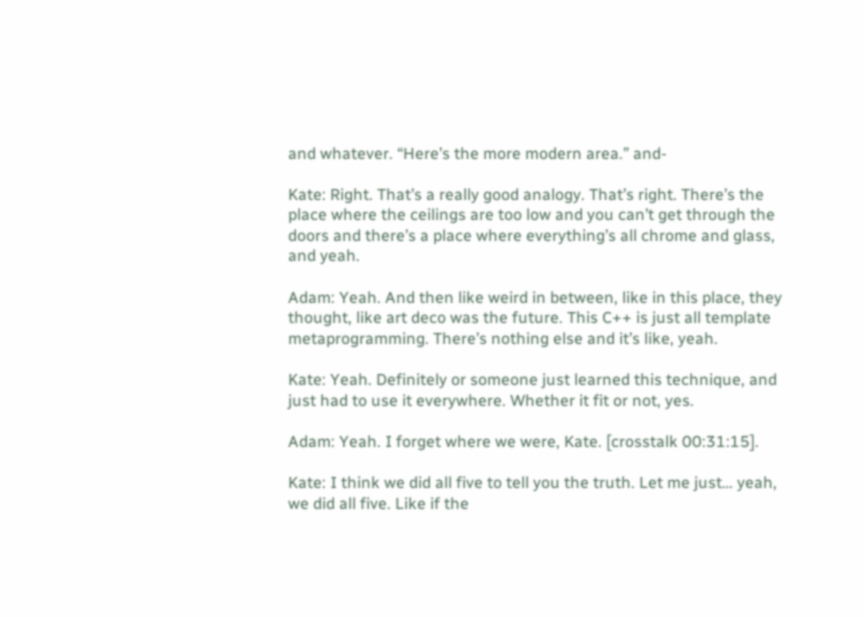and whatever. “Here’s the more modern area.” and-

Kate: Right. That’s a really good analogy. That’s right. There’s the place where the ceilings are too low and you can’t get through the doors and there’s a place where everything’s all chrome and glass, and yeah.

Adam: Yeah. And then like weird in between, like in this place, they thought, like art deco was the future. This C++ is just all template metaprogramming. There’s nothing else and it’s like, yeah.

Kate: Yeah. Definitely or someone just learned this technique, and just had to use it everywhere. Whether it fit or not, yes.

Adam: Yeah. I forget where we were, Kate. [crosstalk 00:31:15].

Kate: I think we did all five to tell you the truth. Let me just… yeah, we did all five. Like if the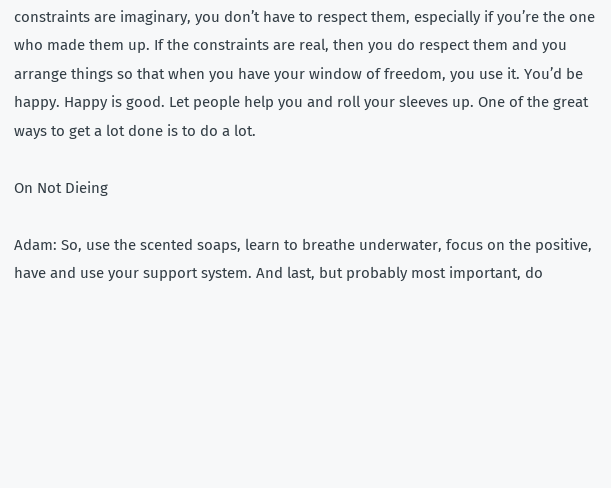constraints are imaginary, you don’t have to respect them, especially if you’re the one who made them up. If the constraints are real, then you do respect them and you arrange things so that when you have your window of freedom, you use it. You’d be happy. Happy is good. Let people help you and roll your sleeves up. One of the great ways to get a lot done is to do a lot.

On Not Dieing

Adam: So, use the scented soaps, learn to breathe underwater, focus on the positive, have and use your support system. And last, but probably most important, do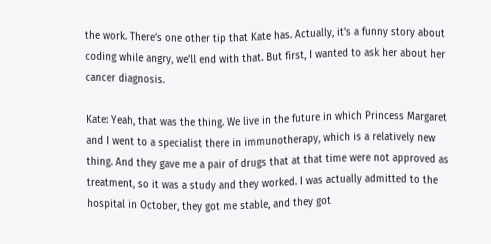the work. There’s one other tip that Kate has. Actually, it’s a funny story about coding while angry, we’ll end with that. But first, I wanted to ask her about her cancer diagnosis.

Kate: Yeah, that was the thing. We live in the future in which Princess Margaret and I went to a specialist there in immunotherapy, which is a relatively new thing. And they gave me a pair of drugs that at that time were not approved as treatment, so it was a study and they worked. I was actually admitted to the hospital in October, they got me stable, and they got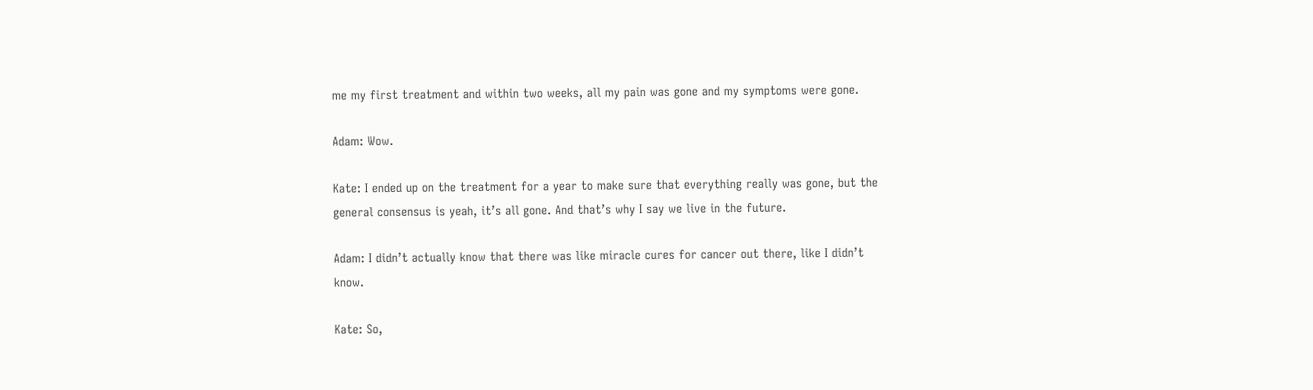me my first treatment and within two weeks, all my pain was gone and my symptoms were gone.

Adam: Wow.

Kate: I ended up on the treatment for a year to make sure that everything really was gone, but the general consensus is yeah, it’s all gone. And that’s why I say we live in the future.

Adam: I didn’t actually know that there was like miracle cures for cancer out there, like I didn’t know.

Kate: So,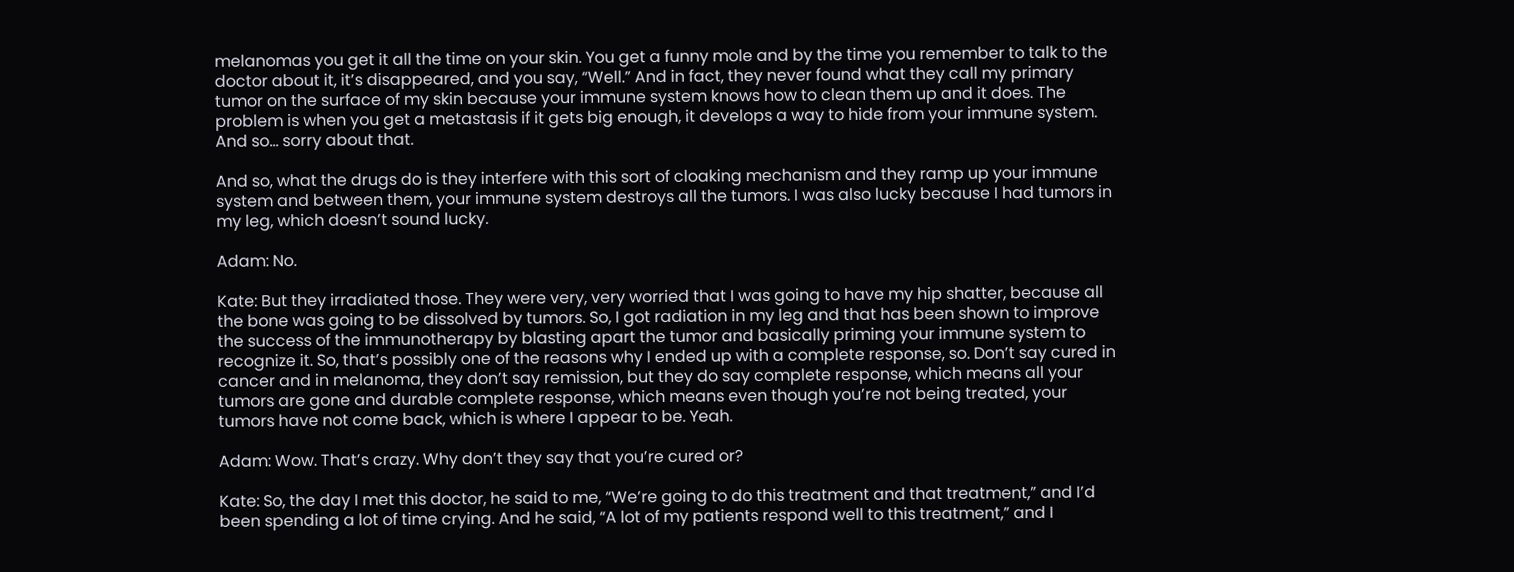melanomas you get it all the time on your skin. You get a funny mole and by the time you remember to talk to the doctor about it, it’s disappeared, and you say, “Well.” And in fact, they never found what they call my primary tumor on the surface of my skin because your immune system knows how to clean them up and it does. The problem is when you get a metastasis if it gets big enough, it develops a way to hide from your immune system. And so… sorry about that.

And so, what the drugs do is they interfere with this sort of cloaking mechanism and they ramp up your immune system and between them, your immune system destroys all the tumors. I was also lucky because I had tumors in my leg, which doesn’t sound lucky.

Adam: No.

Kate: But they irradiated those. They were very, very worried that I was going to have my hip shatter, because all the bone was going to be dissolved by tumors. So, I got radiation in my leg and that has been shown to improve the success of the immunotherapy by blasting apart the tumor and basically priming your immune system to recognize it. So, that’s possibly one of the reasons why I ended up with a complete response, so. Don’t say cured in cancer and in melanoma, they don’t say remission, but they do say complete response, which means all your tumors are gone and durable complete response, which means even though you’re not being treated, your tumors have not come back, which is where I appear to be. Yeah.

Adam: Wow. That’s crazy. Why don’t they say that you’re cured or?

Kate: So, the day I met this doctor, he said to me, “We’re going to do this treatment and that treatment,” and I’d been spending a lot of time crying. And he said, “A lot of my patients respond well to this treatment,” and I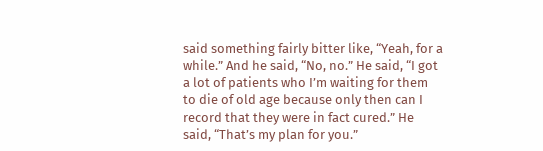said something fairly bitter like, “Yeah, for a while.” And he said, “No, no.” He said, “I got a lot of patients who I’m waiting for them to die of old age because only then can I record that they were in fact cured.” He said, “That’s my plan for you.”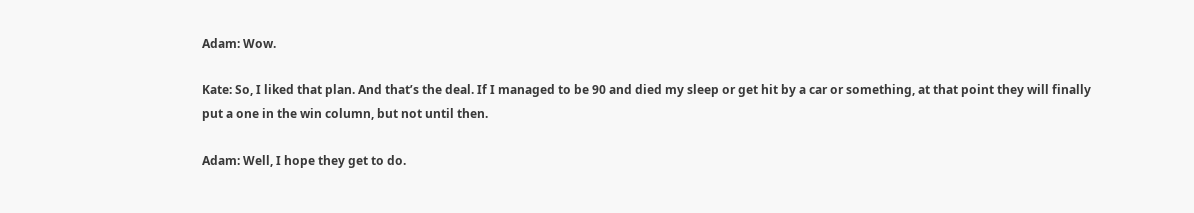Adam: Wow.

Kate: So, I liked that plan. And that’s the deal. If I managed to be 90 and died my sleep or get hit by a car or something, at that point they will finally put a one in the win column, but not until then.

Adam: Well, I hope they get to do.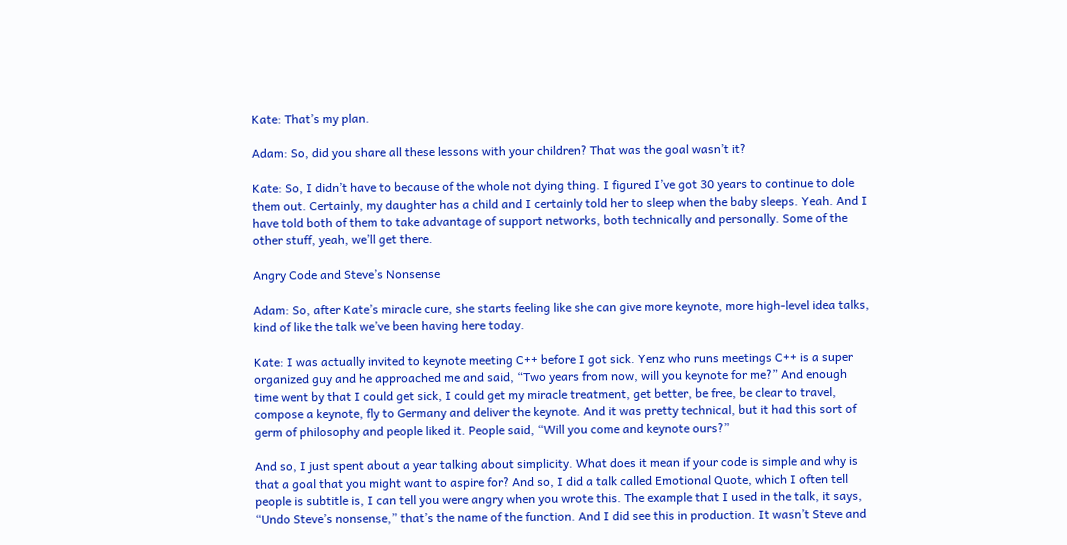Kate: That’s my plan.

Adam: So, did you share all these lessons with your children? That was the goal wasn’t it?

Kate: So, I didn’t have to because of the whole not dying thing. I figured I’ve got 30 years to continue to dole them out. Certainly, my daughter has a child and I certainly told her to sleep when the baby sleeps. Yeah. And I have told both of them to take advantage of support networks, both technically and personally. Some of the other stuff, yeah, we’ll get there.

Angry Code and Steve’s Nonsense

Adam: So, after Kate’s miracle cure, she starts feeling like she can give more keynote, more high-level idea talks, kind of like the talk we’ve been having here today.

Kate: I was actually invited to keynote meeting C++ before I got sick. Yenz who runs meetings C++ is a super organized guy and he approached me and said, “Two years from now, will you keynote for me?” And enough time went by that I could get sick, I could get my miracle treatment, get better, be free, be clear to travel, compose a keynote, fly to Germany and deliver the keynote. And it was pretty technical, but it had this sort of germ of philosophy and people liked it. People said, “Will you come and keynote ours?”

And so, I just spent about a year talking about simplicity. What does it mean if your code is simple and why is that a goal that you might want to aspire for? And so, I did a talk called Emotional Quote, which I often tell people is subtitle is, I can tell you were angry when you wrote this. The example that I used in the talk, it says, “Undo Steve’s nonsense,” that’s the name of the function. And I did see this in production. It wasn’t Steve and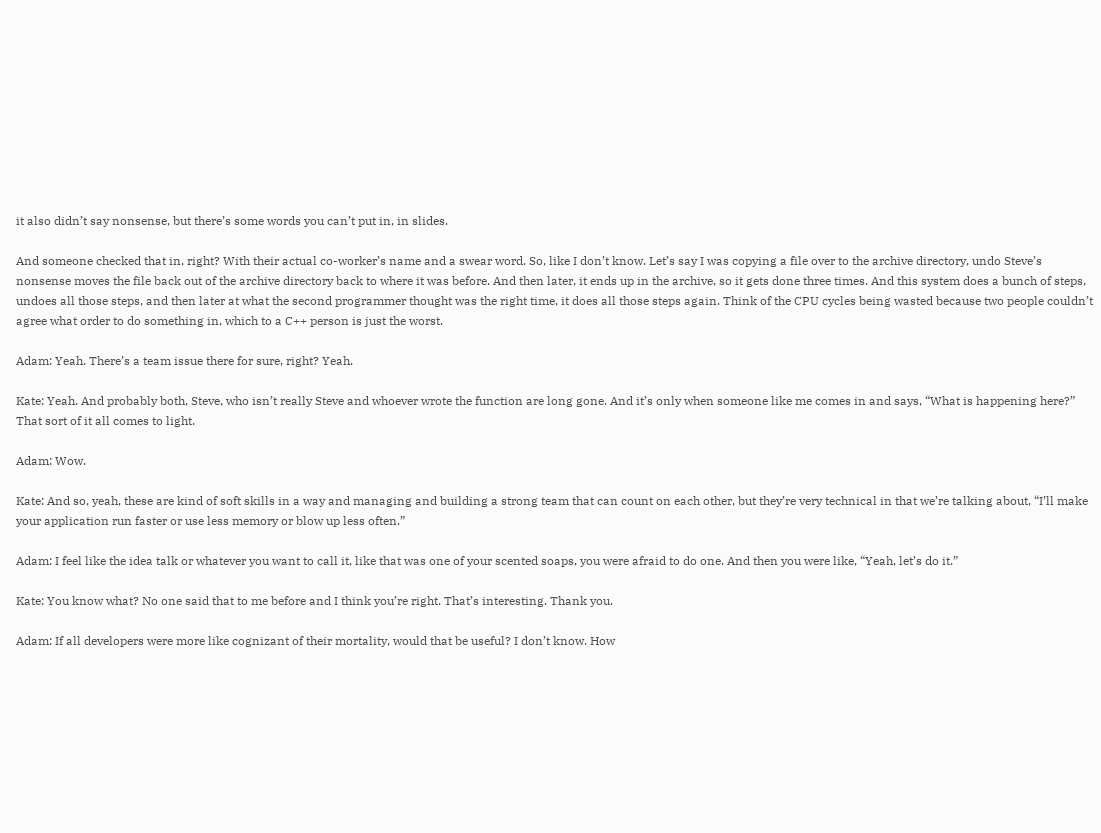it also didn’t say nonsense, but there’s some words you can’t put in, in slides.

And someone checked that in, right? With their actual co-worker’s name and a swear word. So, like I don’t know. Let’s say I was copying a file over to the archive directory, undo Steve’s nonsense moves the file back out of the archive directory back to where it was before. And then later, it ends up in the archive, so it gets done three times. And this system does a bunch of steps, undoes all those steps, and then later at what the second programmer thought was the right time, it does all those steps again. Think of the CPU cycles being wasted because two people couldn’t agree what order to do something in, which to a C++ person is just the worst.

Adam: Yeah. There’s a team issue there for sure, right? Yeah.

Kate: Yeah. And probably both, Steve, who isn’t really Steve and whoever wrote the function are long gone. And it’s only when someone like me comes in and says, “What is happening here?” That sort of it all comes to light.

Adam: Wow.

Kate: And so, yeah, these are kind of soft skills in a way and managing and building a strong team that can count on each other, but they’re very technical in that we’re talking about, “I’ll make your application run faster or use less memory or blow up less often.”

Adam: I feel like the idea talk or whatever you want to call it, like that was one of your scented soaps, you were afraid to do one. And then you were like, “Yeah, let’s do it.”

Kate: You know what? No one said that to me before and I think you’re right. That’s interesting. Thank you.

Adam: If all developers were more like cognizant of their mortality, would that be useful? I don’t know. How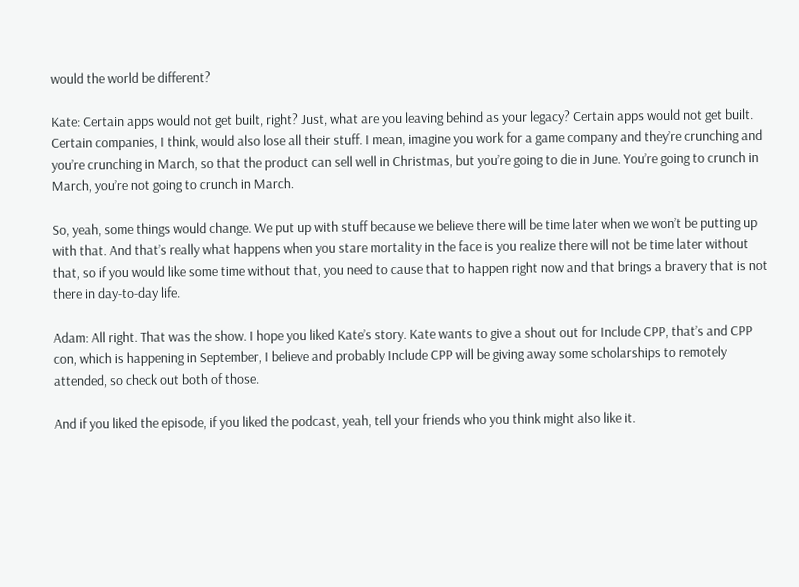would the world be different?

Kate: Certain apps would not get built, right? Just, what are you leaving behind as your legacy? Certain apps would not get built. Certain companies, I think, would also lose all their stuff. I mean, imagine you work for a game company and they’re crunching and you’re crunching in March, so that the product can sell well in Christmas, but you’re going to die in June. You’re going to crunch in March, you’re not going to crunch in March.

So, yeah, some things would change. We put up with stuff because we believe there will be time later when we won’t be putting up with that. And that’s really what happens when you stare mortality in the face is you realize there will not be time later without that, so if you would like some time without that, you need to cause that to happen right now and that brings a bravery that is not there in day-to-day life.

Adam: All right. That was the show. I hope you liked Kate’s story. Kate wants to give a shout out for Include CPP, that’s and CPP con, which is happening in September, I believe and probably Include CPP will be giving away some scholarships to remotely attended, so check out both of those.

And if you liked the episode, if you liked the podcast, yeah, tell your friends who you think might also like it.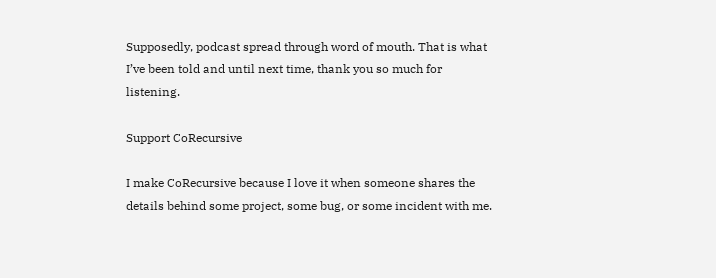Supposedly, podcast spread through word of mouth. That is what I’ve been told and until next time, thank you so much for listening.

Support CoRecursive

I make CoRecursive because I love it when someone shares the details behind some project, some bug, or some incident with me.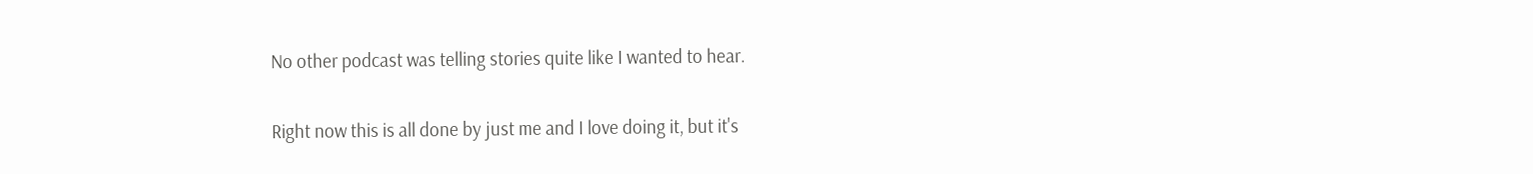No other podcast was telling stories quite like I wanted to hear.

Right now this is all done by just me and I love doing it, but it's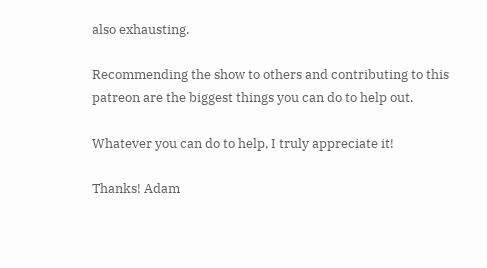also exhausting.

Recommending the show to others and contributing to this patreon are the biggest things you can do to help out.

Whatever you can do to help, I truly appreciate it!

Thanks! Adam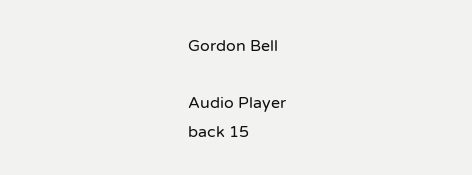Gordon Bell

Audio Player
back 15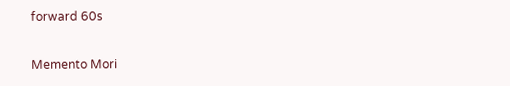forward 60s

Memento Mori